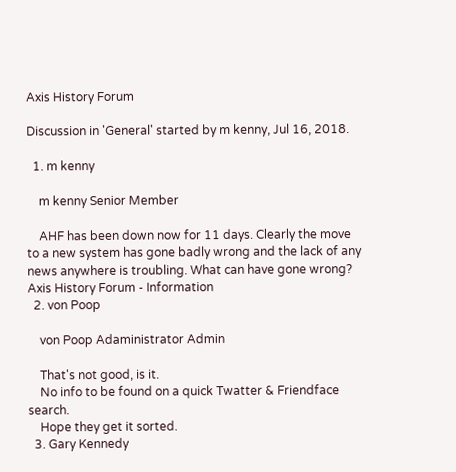Axis History Forum

Discussion in 'General' started by m kenny, Jul 16, 2018.

  1. m kenny

    m kenny Senior Member

    AHF has been down now for 11 days. Clearly the move to a new system has gone badly wrong and the lack of any news anywhere is troubling. What can have gone wrong? Axis History Forum - Information
  2. von Poop

    von Poop Adaministrator Admin

    That's not good, is it.
    No info to be found on a quick Twatter & Friendface search.
    Hope they get it sorted.
  3. Gary Kennedy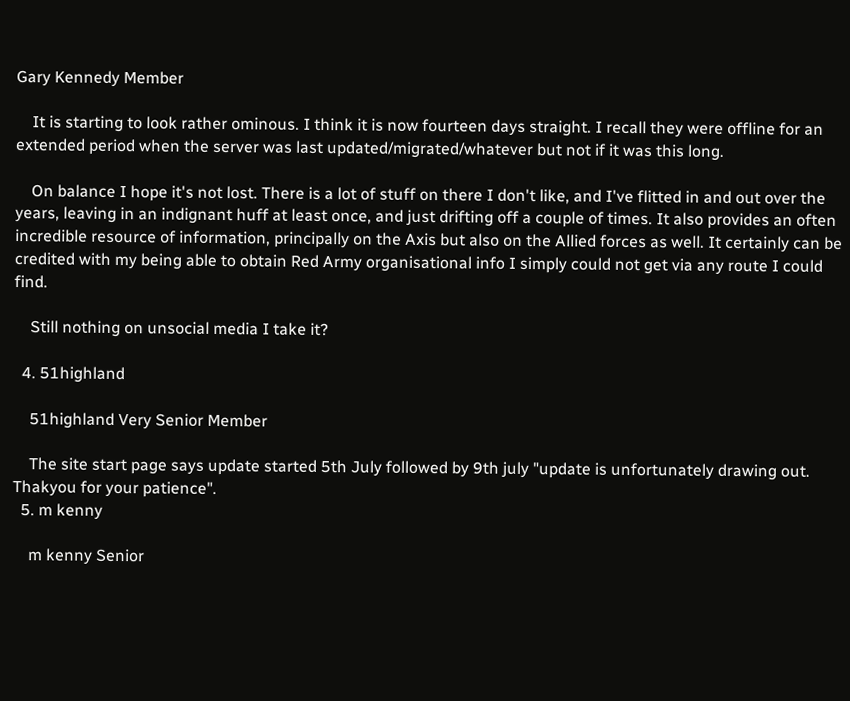Gary Kennedy Member

    It is starting to look rather ominous. I think it is now fourteen days straight. I recall they were offline for an extended period when the server was last updated/migrated/whatever but not if it was this long.

    On balance I hope it's not lost. There is a lot of stuff on there I don't like, and I've flitted in and out over the years, leaving in an indignant huff at least once, and just drifting off a couple of times. It also provides an often incredible resource of information, principally on the Axis but also on the Allied forces as well. It certainly can be credited with my being able to obtain Red Army organisational info I simply could not get via any route I could find.

    Still nothing on unsocial media I take it?

  4. 51highland

    51highland Very Senior Member

    The site start page says update started 5th July followed by 9th july "update is unfortunately drawing out. Thakyou for your patience".
  5. m kenny

    m kenny Senior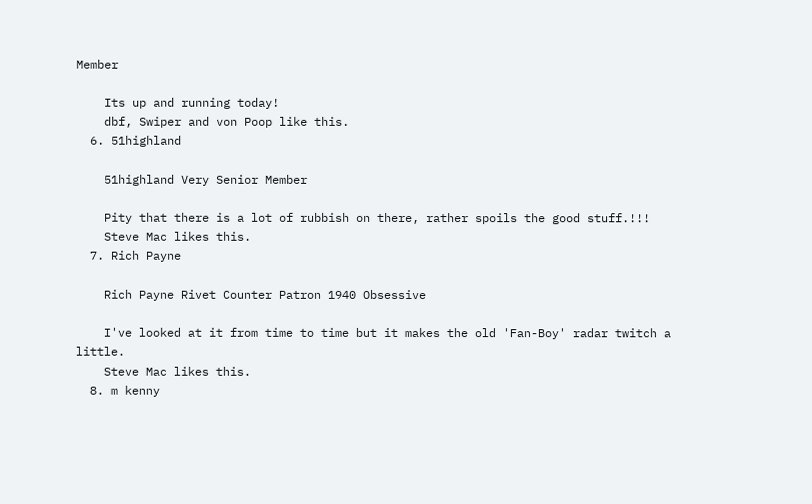Member

    Its up and running today!
    dbf, Swiper and von Poop like this.
  6. 51highland

    51highland Very Senior Member

    Pity that there is a lot of rubbish on there, rather spoils the good stuff.!!!
    Steve Mac likes this.
  7. Rich Payne

    Rich Payne Rivet Counter Patron 1940 Obsessive

    I've looked at it from time to time but it makes the old 'Fan-Boy' radar twitch a little.
    Steve Mac likes this.
  8. m kenny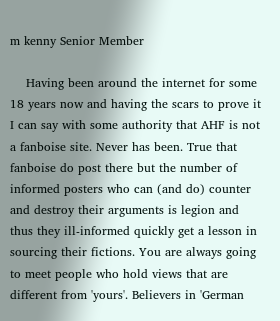m kenny Senior Member

    Having been around the internet for some 18 years now and having the scars to prove it I can say with some authority that AHF is not a fanboise site. Never has been. True that fanboise do post there but the number of informed posters who can (and do) counter and destroy their arguments is legion and thus they ill-informed quickly get a lesson in sourcing their fictions. You are always going to meet people who hold views that are different from 'yours'. Believers in 'German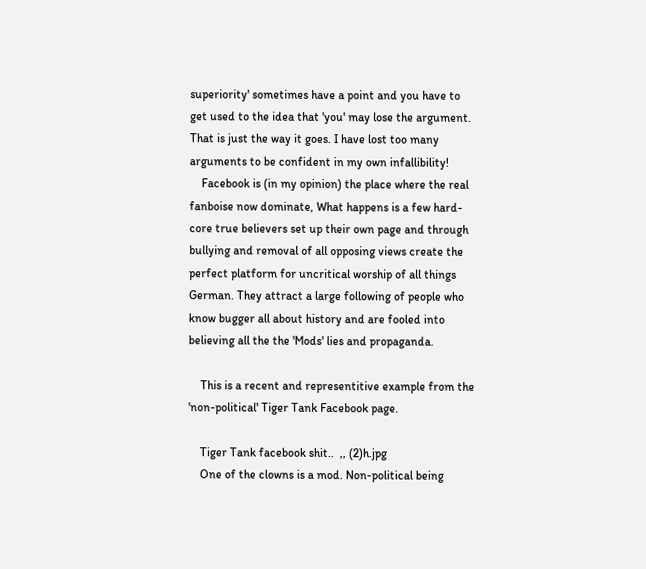superiority' sometimes have a point and you have to get used to the idea that 'you' may lose the argument. That is just the way it goes. I have lost too many arguments to be confident in my own infallibility!
    Facebook is (in my opinion) the place where the real fanboise now dominate, What happens is a few hard-core true believers set up their own page and through bullying and removal of all opposing views create the perfect platform for uncritical worship of all things German. They attract a large following of people who know bugger all about history and are fooled into believing all the the 'Mods' lies and propaganda.

    This is a recent and representitive example from the 'non-political' Tiger Tank Facebook page.

    Tiger Tank facebook shit..  ,, (2)h.jpg
    One of the clowns is a mod. Non-political being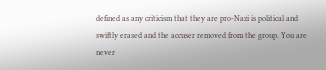defined as any criticism that they are pro-Nazi is political and swiftly erased and the accuser removed from the group. You are never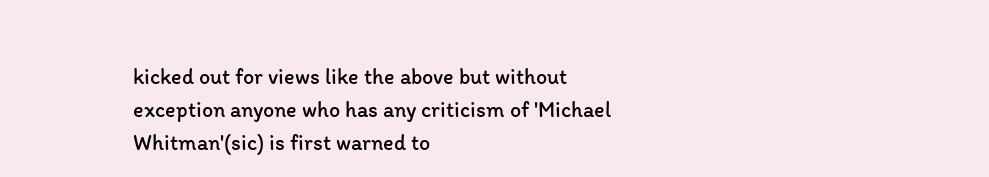kicked out for views like the above but without exception anyone who has any criticism of 'Michael Whitman'(sic) is first warned to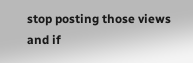stop posting those views and if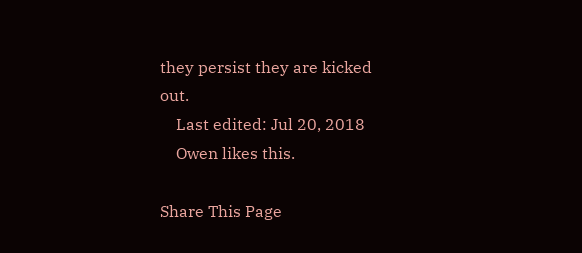they persist they are kicked out.
    Last edited: Jul 20, 2018
    Owen likes this.

Share This Page